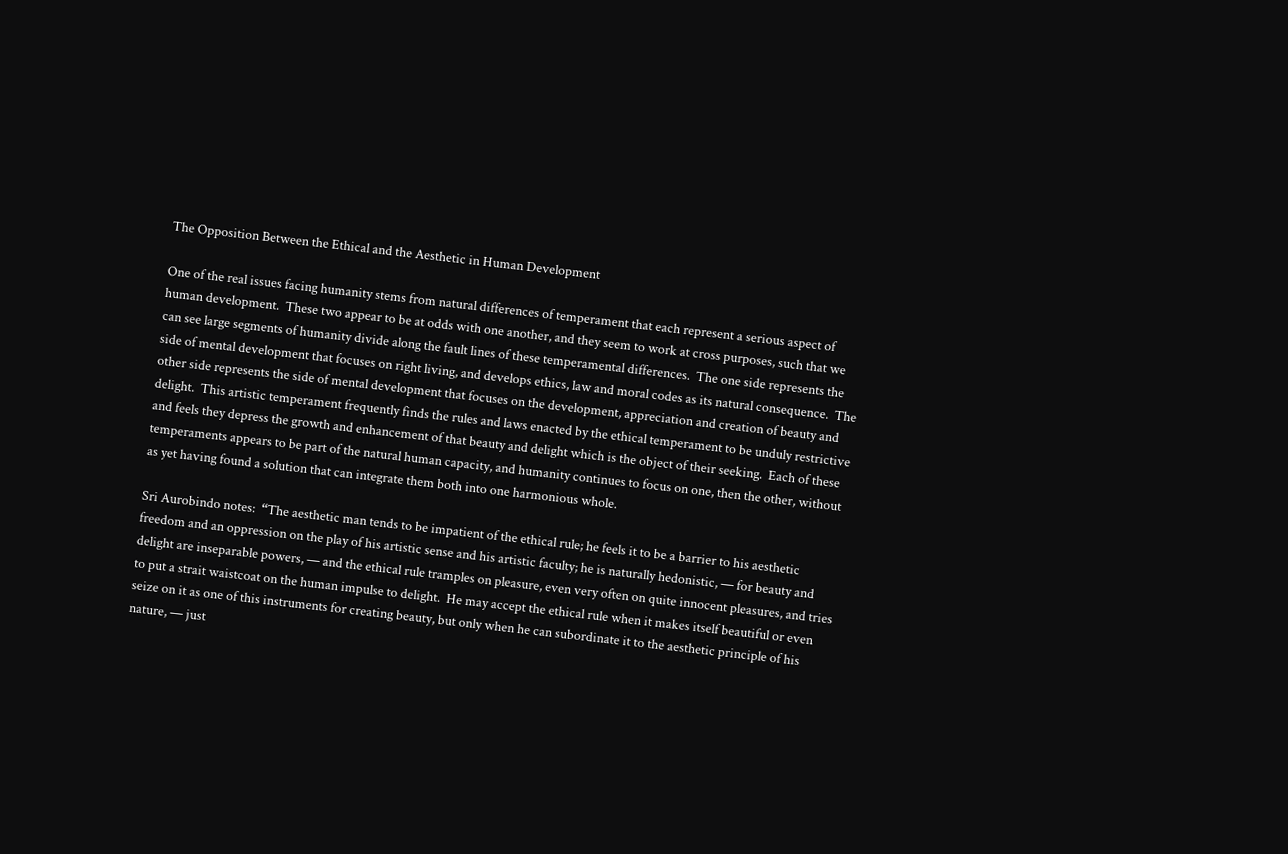The Opposition Between the Ethical and the Aesthetic in Human Development

One of the real issues facing humanity stems from natural differences of temperament that each represent a serious aspect of human development.  These two appear to be at odds with one another, and they seem to work at cross purposes, such that we can see large segments of humanity divide along the fault lines of these temperamental differences.  The one side represents the side of mental development that focuses on right living, and develops ethics, law and moral codes as its natural consequence.  The other side represents the side of mental development that focuses on the development, appreciation and creation of beauty and delight.  This artistic temperament frequently finds the rules and laws enacted by the ethical temperament to be unduly restrictive and feels they depress the growth and enhancement of that beauty and delight which is the object of their seeking.  Each of these temperaments appears to be part of the natural human capacity, and humanity continues to focus on one, then the other, without as yet having found a solution that can integrate them both into one harmonious whole.

Sri Aurobindo notes:  “The aesthetic man tends to be impatient of the ethical rule; he feels it to be a barrier to his aesthetic freedom and an oppression on the play of his artistic sense and his artistic faculty; he is naturally hedonistic, — for beauty and delight are inseparable powers, — and the ethical rule tramples on pleasure, even very often on quite innocent pleasures, and tries to put a strait waistcoat on the human impulse to delight.  He may accept the ethical rule when it makes itself beautiful or even seize on it as one of this instruments for creating beauty, but only when he can subordinate it to the aesthetic principle of his nature, — just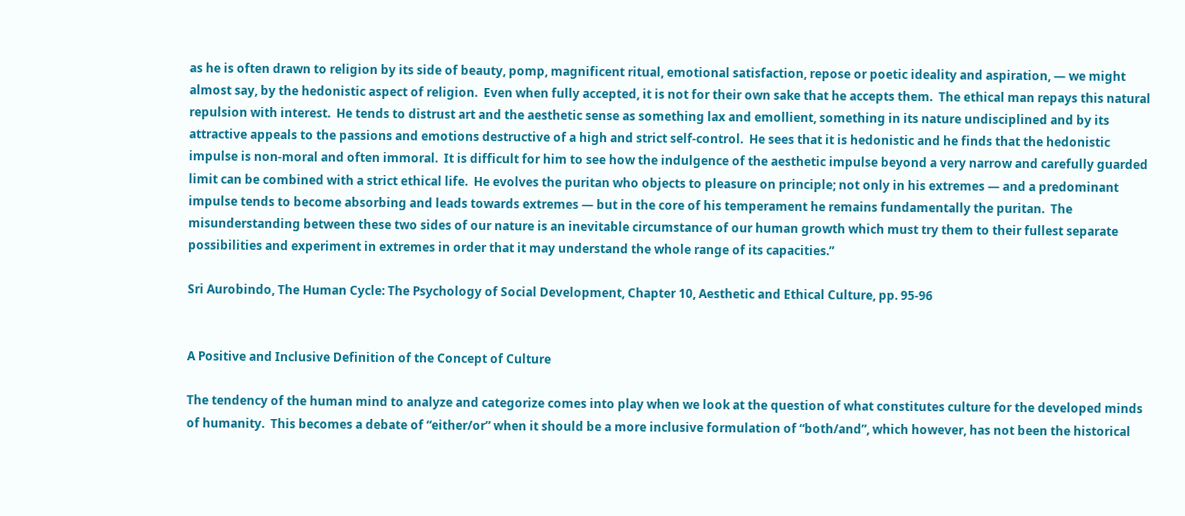as he is often drawn to religion by its side of beauty, pomp, magnificent ritual, emotional satisfaction, repose or poetic ideality and aspiration, — we might almost say, by the hedonistic aspect of religion.  Even when fully accepted, it is not for their own sake that he accepts them.  The ethical man repays this natural repulsion with interest.  He tends to distrust art and the aesthetic sense as something lax and emollient, something in its nature undisciplined and by its attractive appeals to the passions and emotions destructive of a high and strict self-control.  He sees that it is hedonistic and he finds that the hedonistic impulse is non-moral and often immoral.  It is difficult for him to see how the indulgence of the aesthetic impulse beyond a very narrow and carefully guarded limit can be combined with a strict ethical life.  He evolves the puritan who objects to pleasure on principle; not only in his extremes — and a predominant impulse tends to become absorbing and leads towards extremes — but in the core of his temperament he remains fundamentally the puritan.  The misunderstanding between these two sides of our nature is an inevitable circumstance of our human growth which must try them to their fullest separate possibilities and experiment in extremes in order that it may understand the whole range of its capacities.”

Sri Aurobindo, The Human Cycle: The Psychology of Social Development, Chapter 10, Aesthetic and Ethical Culture, pp. 95-96


A Positive and Inclusive Definition of the Concept of Culture

The tendency of the human mind to analyze and categorize comes into play when we look at the question of what constitutes culture for the developed minds of humanity.  This becomes a debate of “either/or” when it should be a more inclusive formulation of “both/and”, which however, has not been the historical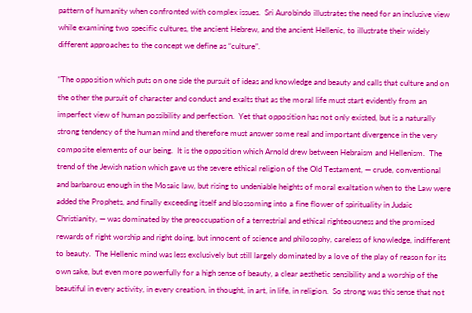pattern of humanity when confronted with complex issues.  Sri Aurobindo illustrates the need for an inclusive view while examining two specific cultures, the ancient Hebrew, and the ancient Hellenic, to illustrate their widely different approaches to the concept we define as “culture”.

“The opposition which puts on one side the pursuit of ideas and knowledge and beauty and calls that culture and on the other the pursuit of character and conduct and exalts that as the moral life must start evidently from an imperfect view of human possibility and perfection.  Yet that opposition has not only existed, but is a naturally strong tendency of the human mind and therefore must answer some real and important divergence in the very composite elements of our being.  It is the opposition which Arnold drew between Hebraism and Hellenism.  The trend of the Jewish nation which gave us the severe ethical religion of the Old Testament, — crude, conventional and barbarous enough in the Mosaic law, but rising to undeniable heights of moral exaltation when to the Law were added the Prophets, and finally exceeding itself and blossoming into a fine flower of spirituality in Judaic Christianity, — was dominated by the preoccupation of a terrestrial and ethical righteousness and the promised rewards of right worship and right doing, but innocent of science and philosophy, careless of knowledge, indifferent to beauty.  The Hellenic mind was less exclusively but still largely dominated by a love of the play of reason for its own sake, but even more powerfully for a high sense of beauty, a clear aesthetic sensibility and a worship of the beautiful in every activity, in every creation, in thought, in art, in life, in religion.  So strong was this sense that not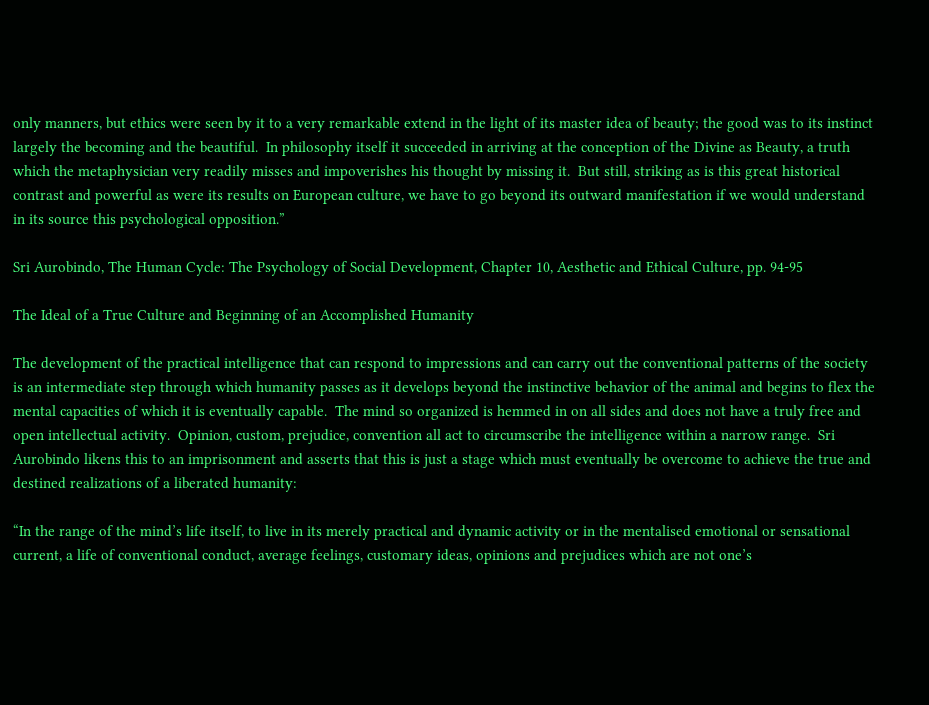only manners, but ethics were seen by it to a very remarkable extend in the light of its master idea of beauty; the good was to its instinct largely the becoming and the beautiful.  In philosophy itself it succeeded in arriving at the conception of the Divine as Beauty, a truth which the metaphysician very readily misses and impoverishes his thought by missing it.  But still, striking as is this great historical contrast and powerful as were its results on European culture, we have to go beyond its outward manifestation if we would understand in its source this psychological opposition.”

Sri Aurobindo, The Human Cycle: The Psychology of Social Development, Chapter 10, Aesthetic and Ethical Culture, pp. 94-95

The Ideal of a True Culture and Beginning of an Accomplished Humanity

The development of the practical intelligence that can respond to impressions and can carry out the conventional patterns of the society is an intermediate step through which humanity passes as it develops beyond the instinctive behavior of the animal and begins to flex the mental capacities of which it is eventually capable.  The mind so organized is hemmed in on all sides and does not have a truly free and open intellectual activity.  Opinion, custom, prejudice, convention all act to circumscribe the intelligence within a narrow range.  Sri Aurobindo likens this to an imprisonment and asserts that this is just a stage which must eventually be overcome to achieve the true and destined realizations of a liberated humanity:

“In the range of the mind’s life itself, to live in its merely practical and dynamic activity or in the mentalised emotional or sensational current, a life of conventional conduct, average feelings, customary ideas, opinions and prejudices which are not one’s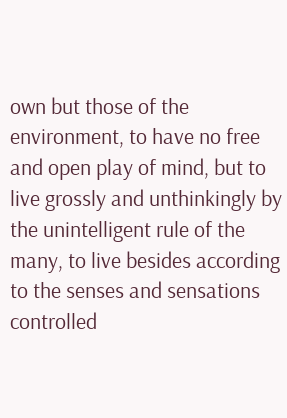own but those of the environment, to have no free and open play of mind, but to live grossly and unthinkingly by the unintelligent rule of the many, to live besides according to the senses and sensations controlled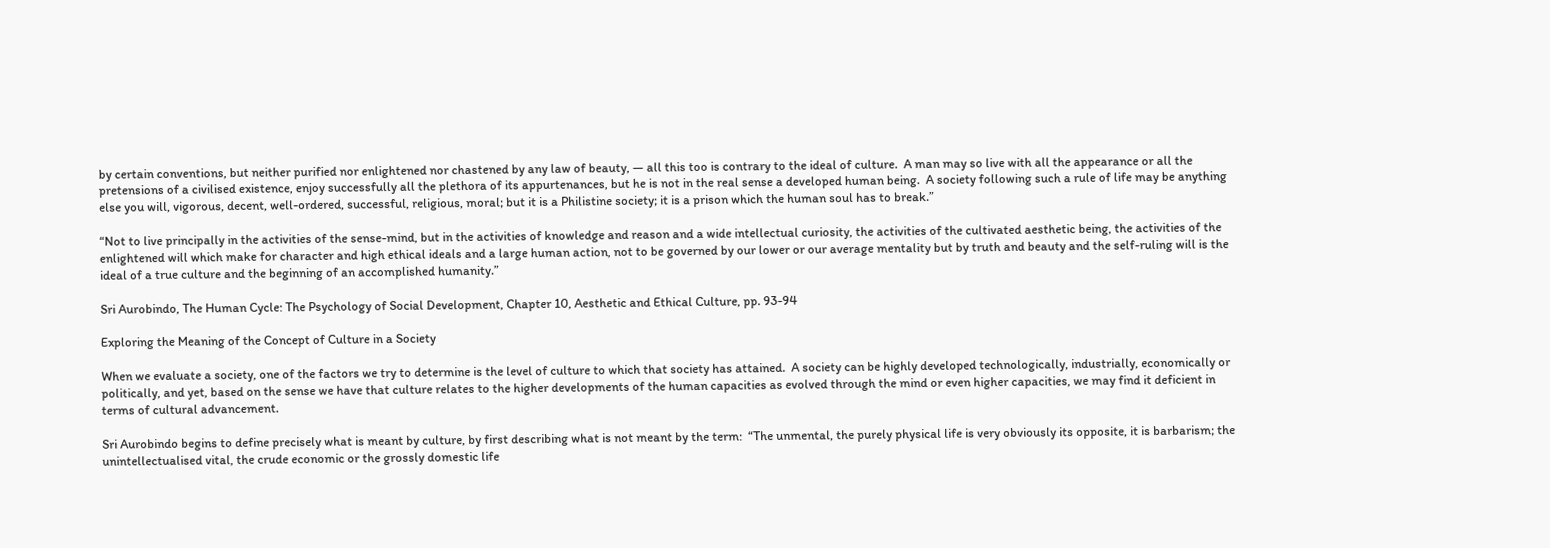by certain conventions, but neither purified nor enlightened nor chastened by any law of beauty, — all this too is contrary to the ideal of culture.  A man may so live with all the appearance or all the pretensions of a civilised existence, enjoy successfully all the plethora of its appurtenances, but he is not in the real sense a developed human being.  A society following such a rule of life may be anything else you will, vigorous, decent, well-ordered, successful, religious, moral; but it is a Philistine society; it is a prison which the human soul has to break.”

“Not to live principally in the activities of the sense-mind, but in the activities of knowledge and reason and a wide intellectual curiosity, the activities of the cultivated aesthetic being, the activities of the enlightened will which make for character and high ethical ideals and a large human action, not to be governed by our lower or our average mentality but by truth and beauty and the self-ruling will is the ideal of a true culture and the beginning of an accomplished humanity.”

Sri Aurobindo, The Human Cycle: The Psychology of Social Development, Chapter 10, Aesthetic and Ethical Culture, pp. 93-94

Exploring the Meaning of the Concept of Culture in a Society

When we evaluate a society, one of the factors we try to determine is the level of culture to which that society has attained.  A society can be highly developed technologically, industrially, economically or politically, and yet, based on the sense we have that culture relates to the higher developments of the human capacities as evolved through the mind or even higher capacities, we may find it deficient in terms of cultural advancement.

Sri Aurobindo begins to define precisely what is meant by culture, by first describing what is not meant by the term:  “The unmental, the purely physical life is very obviously its opposite, it is barbarism; the unintellectualised vital, the crude economic or the grossly domestic life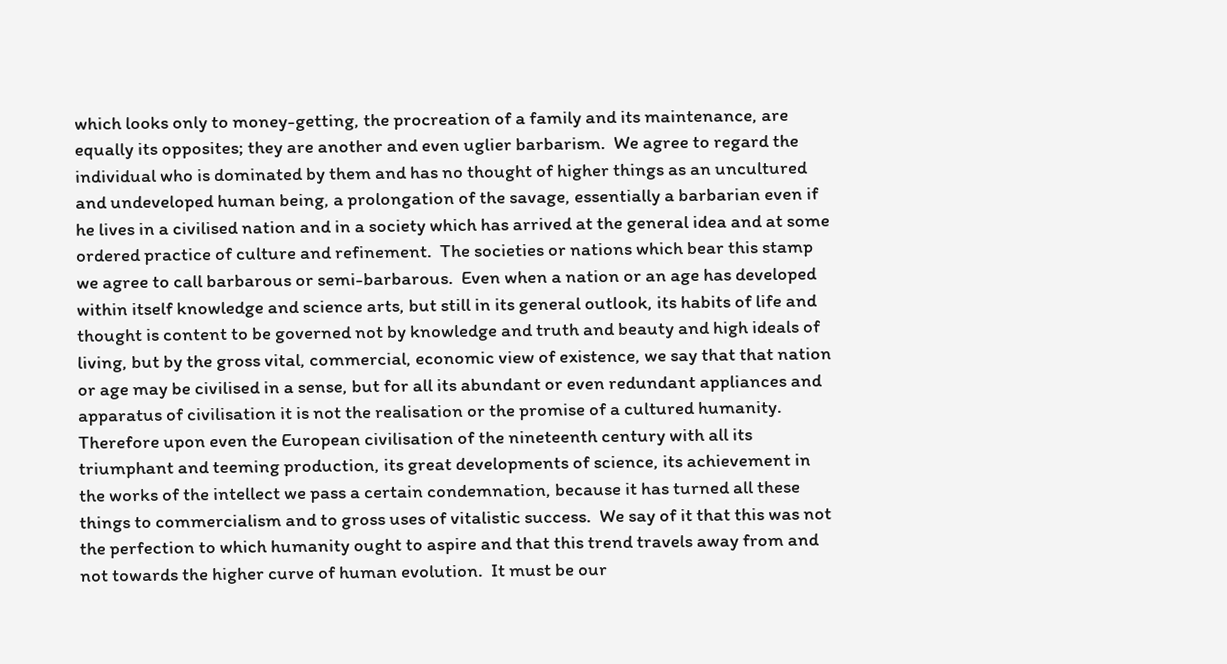which looks only to money-getting, the procreation of a family and its maintenance, are equally its opposites; they are another and even uglier barbarism.  We agree to regard the individual who is dominated by them and has no thought of higher things as an uncultured and undeveloped human being, a prolongation of the savage, essentially a barbarian even if he lives in a civilised nation and in a society which has arrived at the general idea and at some ordered practice of culture and refinement.  The societies or nations which bear this stamp we agree to call barbarous or semi-barbarous.  Even when a nation or an age has developed within itself knowledge and science arts, but still in its general outlook, its habits of life and thought is content to be governed not by knowledge and truth and beauty and high ideals of living, but by the gross vital, commercial, economic view of existence, we say that that nation or age may be civilised in a sense, but for all its abundant or even redundant appliances and apparatus of civilisation it is not the realisation or the promise of a cultured humanity.  Therefore upon even the European civilisation of the nineteenth century with all its triumphant and teeming production, its great developments of science, its achievement in the works of the intellect we pass a certain condemnation, because it has turned all these things to commercialism and to gross uses of vitalistic success.  We say of it that this was not the perfection to which humanity ought to aspire and that this trend travels away from and not towards the higher curve of human evolution.  It must be our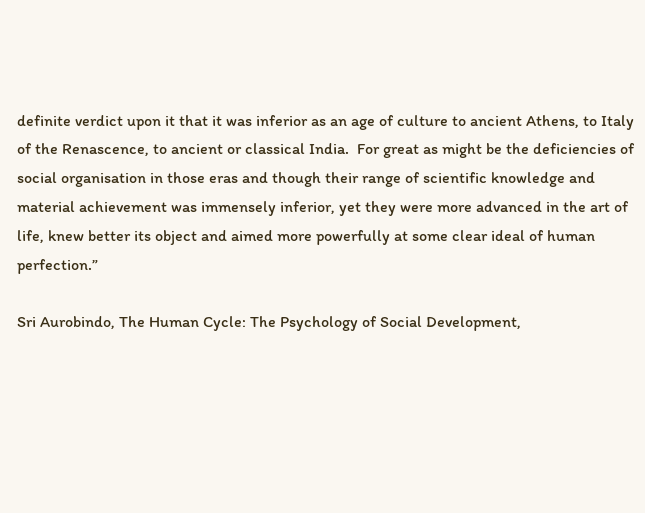definite verdict upon it that it was inferior as an age of culture to ancient Athens, to Italy of the Renascence, to ancient or classical India.  For great as might be the deficiencies of social organisation in those eras and though their range of scientific knowledge and material achievement was immensely inferior, yet they were more advanced in the art of life, knew better its object and aimed more powerfully at some clear ideal of human perfection.”

Sri Aurobindo, The Human Cycle: The Psychology of Social Development,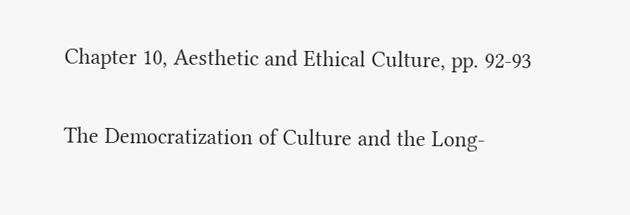Chapter 10, Aesthetic and Ethical Culture, pp. 92-93

The Democratization of Culture and the Long-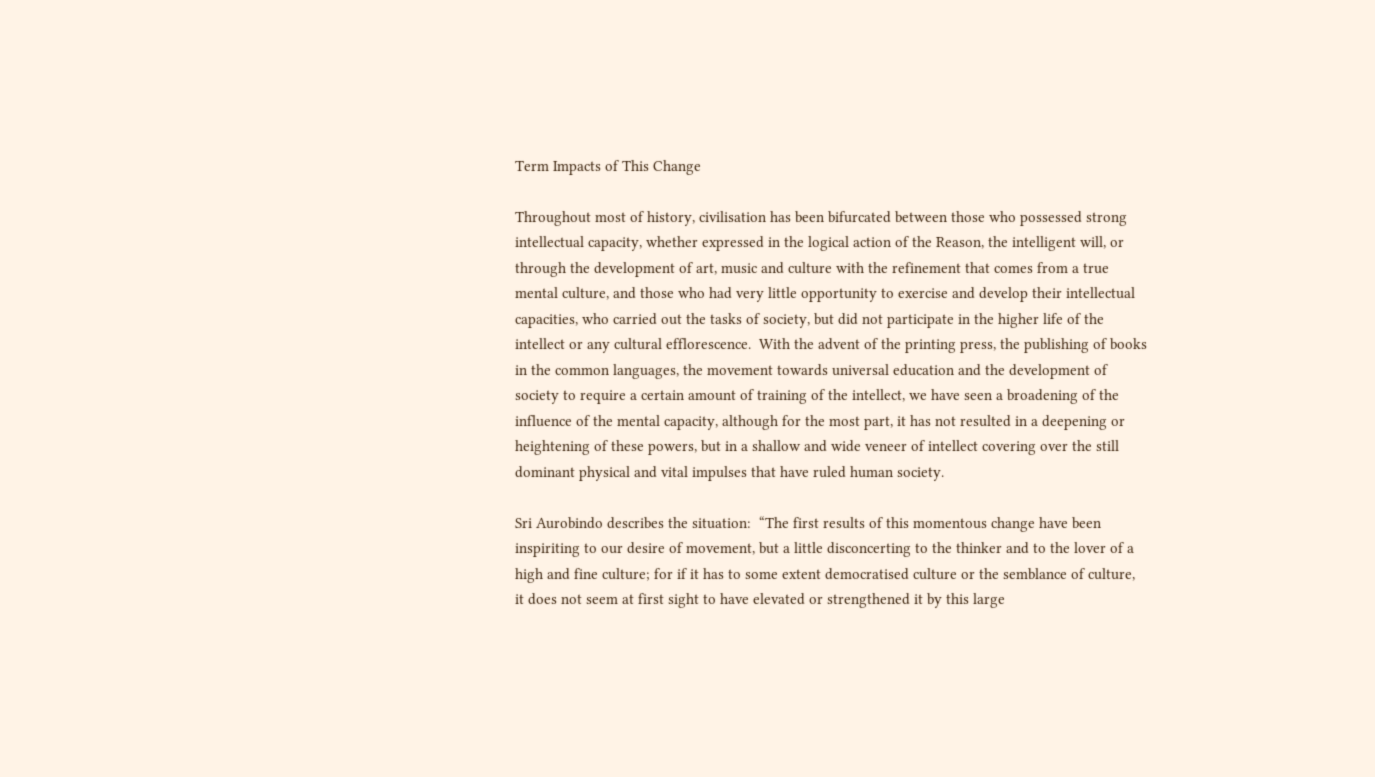Term Impacts of This Change

Throughout most of history, civilisation has been bifurcated between those who possessed strong intellectual capacity, whether expressed in the logical action of the Reason, the intelligent will, or through the development of art, music and culture with the refinement that comes from a true mental culture, and those who had very little opportunity to exercise and develop their intellectual capacities, who carried out the tasks of society, but did not participate in the higher life of the intellect or any cultural efflorescence.  With the advent of the printing press, the publishing of books in the common languages, the movement towards universal education and the development of society to require a certain amount of training of the intellect, we have seen a broadening of the influence of the mental capacity, although for the most part, it has not resulted in a deepening or heightening of these powers, but in a shallow and wide veneer of intellect covering over the still dominant physical and vital impulses that have ruled human society.

Sri Aurobindo describes the situation:  “The first results of this momentous change have been inspiriting to our desire of movement, but a little disconcerting to the thinker and to the lover of a high and fine culture; for if it has to some extent democratised culture or the semblance of culture, it does not seem at first sight to have elevated or strengthened it by this large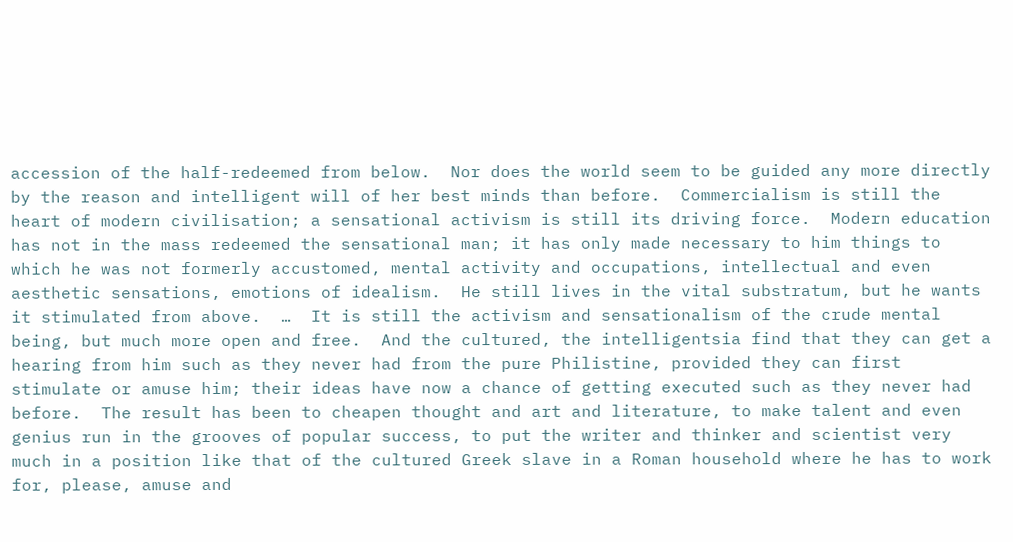accession of the half-redeemed from below.  Nor does the world seem to be guided any more directly by the reason and intelligent will of her best minds than before.  Commercialism is still the heart of modern civilisation; a sensational activism is still its driving force.  Modern education has not in the mass redeemed the sensational man; it has only made necessary to him things to which he was not formerly accustomed, mental activity and occupations, intellectual and even aesthetic sensations, emotions of idealism.  He still lives in the vital substratum, but he wants it stimulated from above.  …  It is still the activism and sensationalism of the crude mental being, but much more open and free.  And the cultured, the intelligentsia find that they can get a hearing from him such as they never had from the pure Philistine, provided they can first stimulate or amuse him; their ideas have now a chance of getting executed such as they never had before.  The result has been to cheapen thought and art and literature, to make talent and even genius run in the grooves of popular success, to put the writer and thinker and scientist very much in a position like that of the cultured Greek slave in a Roman household where he has to work for, please, amuse and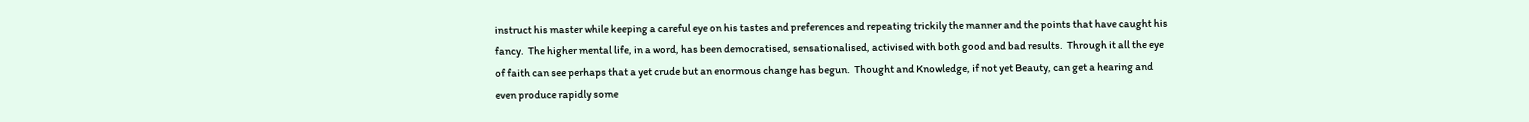instruct his master while keeping a careful eye on his tastes and preferences and repeating trickily the manner and the points that have caught his fancy.  The higher mental life, in a word, has been democratised, sensationalised, activised with both good and bad results.  Through it all the eye of faith can see perhaps that a yet crude but an enormous change has begun.  Thought and Knowledge, if not yet Beauty, can get a hearing and even produce rapidly some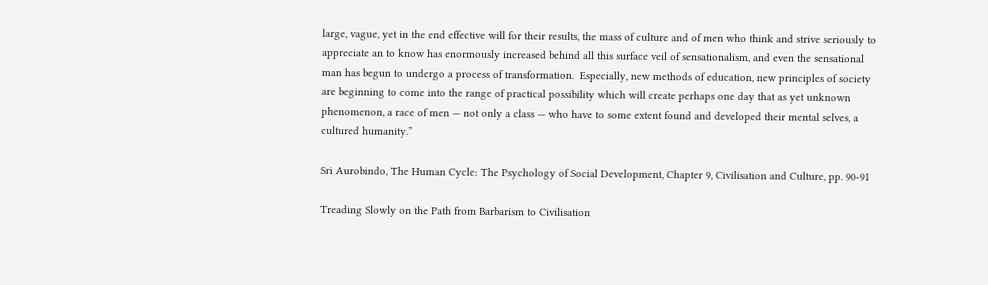large, vague, yet in the end effective will for their results, the mass of culture and of men who think and strive seriously to appreciate an to know has enormously increased behind all this surface veil of sensationalism, and even the sensational man has begun to undergo a process of transformation.  Especially, new methods of education, new principles of society are beginning to come into the range of practical possibility which will create perhaps one day that as yet unknown phenomenon, a race of men — not only a class — who have to some extent found and developed their mental selves, a cultured humanity.”

Sri Aurobindo, The Human Cycle: The Psychology of Social Development, Chapter 9, Civilisation and Culture, pp. 90-91

Treading Slowly on the Path from Barbarism to Civilisation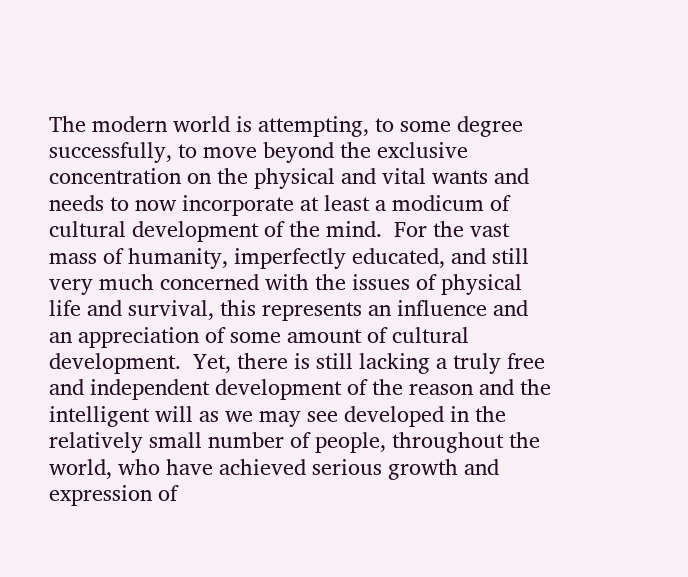The modern world is attempting, to some degree successfully, to move beyond the exclusive concentration on the physical and vital wants and needs to now incorporate at least a modicum of cultural development of the mind.  For the vast mass of humanity, imperfectly educated, and still very much concerned with the issues of physical life and survival, this represents an influence and an appreciation of some amount of cultural development.  Yet, there is still lacking a truly free and independent development of the reason and the intelligent will as we may see developed in the relatively small number of people, throughout the world, who have achieved serious growth and expression of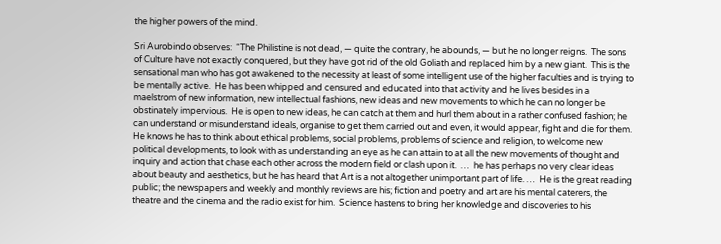the higher powers of the mind.

Sri Aurobindo observes:  “The Philistine is not dead, — quite the contrary, he abounds, — but he no longer reigns.  The sons of Culture have not exactly conquered, but they have got rid of the old Goliath and replaced him by a new giant.  This is the sensational man who has got awakened to the necessity at least of some intelligent use of the higher faculties and is trying to be mentally active.  He has been whipped and censured and educated into that activity and he lives besides in a maelstrom of new information, new intellectual fashions, new ideas and new movements to which he can no longer be obstinately impervious.  He is open to new ideas, he can catch at them and hurl them about in a rather confused fashion; he can understand or misunderstand ideals, organise to get them carried out and even, it would appear, fight and die for them.  He knows he has to think about ethical problems, social problems, problems of science and religion, to welcome new political developments, to look with as understanding an eye as he can attain to at all the new movements of thought and inquiry and action that chase each other across the modern field or clash upon it.  …  he has perhaps no very clear ideas about beauty and aesthetics, but he has heard that Art is a not altogether unimportant part of life. …  He is the great reading public; the newspapers and weekly and monthly reviews are his; fiction and poetry and art are his mental caterers, the theatre and the cinema and the radio exist for him.  Science hastens to bring her knowledge and discoveries to his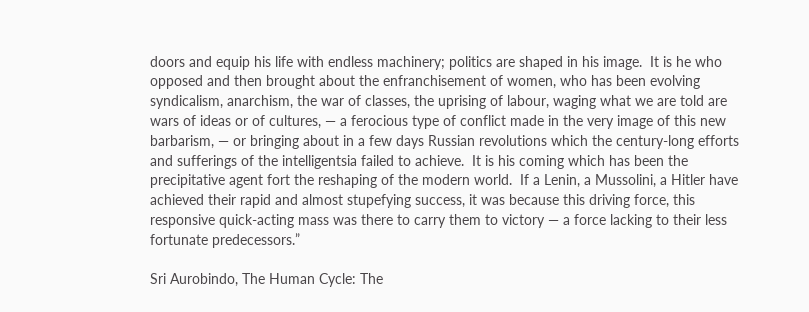doors and equip his life with endless machinery; politics are shaped in his image.  It is he who opposed and then brought about the enfranchisement of women, who has been evolving syndicalism, anarchism, the war of classes, the uprising of labour, waging what we are told are wars of ideas or of cultures, — a ferocious type of conflict made in the very image of this new barbarism, — or bringing about in a few days Russian revolutions which the century-long efforts and sufferings of the intelligentsia failed to achieve.  It is his coming which has been the precipitative agent fort the reshaping of the modern world.  If a Lenin, a Mussolini, a Hitler have achieved their rapid and almost stupefying success, it was because this driving force, this responsive quick-acting mass was there to carry them to victory — a force lacking to their less fortunate predecessors.”

Sri Aurobindo, The Human Cycle: The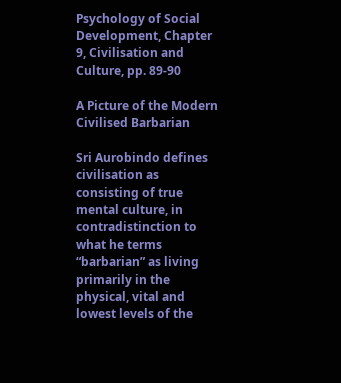Psychology of Social Development, Chapter 9, Civilisation and Culture, pp. 89-90

A Picture of the Modern Civilised Barbarian

Sri Aurobindo defines civilisation as consisting of true mental culture, in contradistinction to what he terms “barbarian” as living primarily in the physical, vital and lowest levels of the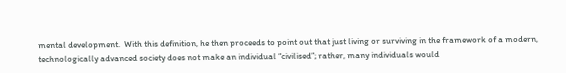mental development.  With this definition, he then proceeds to point out that just living or surviving in the framework of a modern, technologically advanced society does not make an individual “civilised”; rather, many individuals would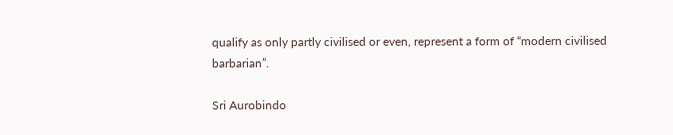qualify as only partly civilised or even, represent a form of “modern civilised barbarian”.

Sri Aurobindo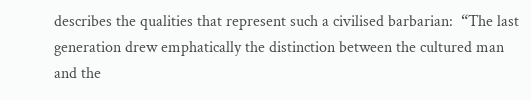describes the qualities that represent such a civilised barbarian:  “The last generation drew emphatically the distinction between the cultured man and the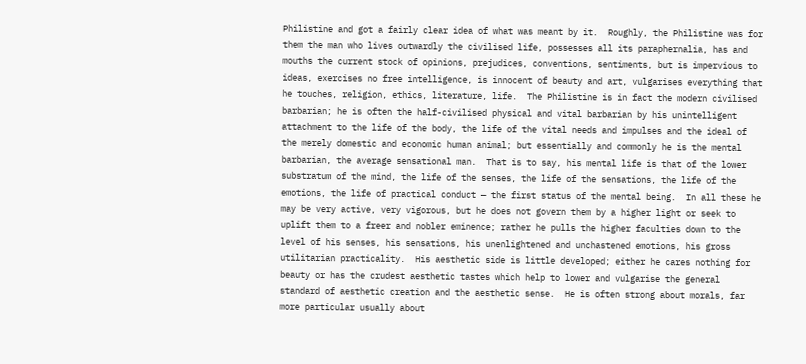Philistine and got a fairly clear idea of what was meant by it.  Roughly, the Philistine was for them the man who lives outwardly the civilised life, possesses all its paraphernalia, has and mouths the current stock of opinions, prejudices, conventions, sentiments, but is impervious to ideas, exercises no free intelligence, is innocent of beauty and art, vulgarises everything that he touches, religion, ethics, literature, life.  The Philistine is in fact the modern civilised barbarian; he is often the half-civilised physical and vital barbarian by his unintelligent attachment to the life of the body, the life of the vital needs and impulses and the ideal of the merely domestic and economic human animal; but essentially and commonly he is the mental barbarian, the average sensational man.  That is to say, his mental life is that of the lower substratum of the mind, the life of the senses, the life of the sensations, the life of the emotions, the life of practical conduct — the first status of the mental being.  In all these he may be very active, very vigorous, but he does not govern them by a higher light or seek to uplift them to a freer and nobler eminence; rather he pulls the higher faculties down to the level of his senses, his sensations, his unenlightened and unchastened emotions, his gross utilitarian practicality.  His aesthetic side is little developed; either he cares nothing for beauty or has the crudest aesthetic tastes which help to lower and vulgarise the general standard of aesthetic creation and the aesthetic sense.  He is often strong about morals, far more particular usually about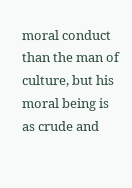moral conduct than the man of culture, but his moral being is as crude and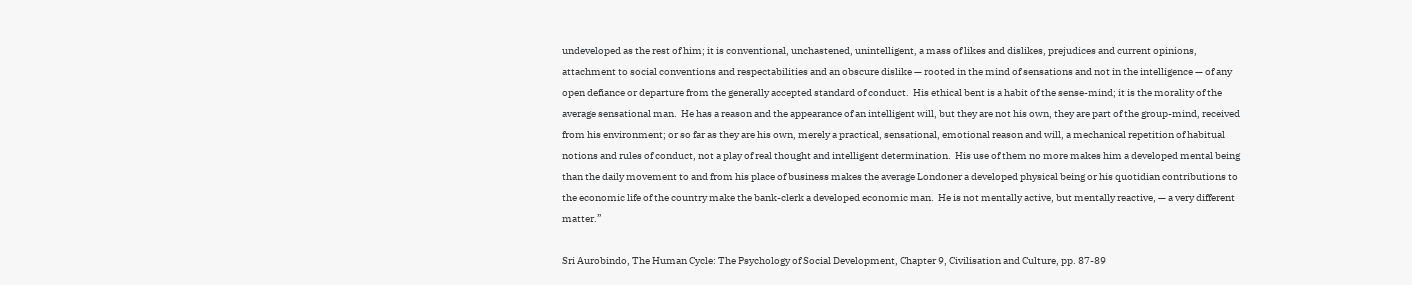undeveloped as the rest of him; it is conventional, unchastened, unintelligent, a mass of likes and dislikes, prejudices and current opinions, attachment to social conventions and respectabilities and an obscure dislike — rooted in the mind of sensations and not in the intelligence — of any open defiance or departure from the generally accepted standard of conduct.  His ethical bent is a habit of the sense-mind; it is the morality of the average sensational man.  He has a reason and the appearance of an intelligent will, but they are not his own, they are part of the group-mind, received from his environment; or so far as they are his own, merely a practical, sensational, emotional reason and will, a mechanical repetition of habitual notions and rules of conduct, not a play of real thought and intelligent determination.  His use of them no more makes him a developed mental being than the daily movement to and from his place of business makes the average Londoner a developed physical being or his quotidian contributions to the economic life of the country make the bank-clerk a developed economic man.  He is not mentally active, but mentally reactive, — a very different matter.”

Sri Aurobindo, The Human Cycle: The Psychology of Social Development, Chapter 9, Civilisation and Culture, pp. 87-89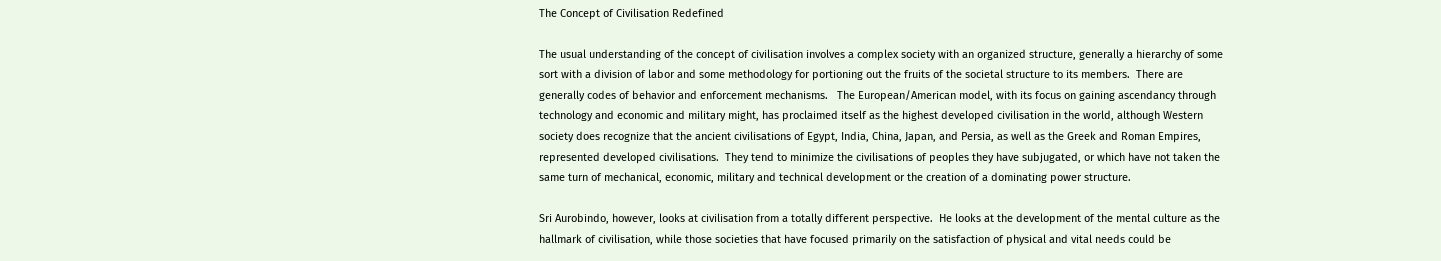The Concept of Civilisation Redefined

The usual understanding of the concept of civilisation involves a complex society with an organized structure, generally a hierarchy of some sort with a division of labor and some methodology for portioning out the fruits of the societal structure to its members.  There are generally codes of behavior and enforcement mechanisms.   The European/American model, with its focus on gaining ascendancy through technology and economic and military might, has proclaimed itself as the highest developed civilisation in the world, although Western society does recognize that the ancient civilisations of Egypt, India, China, Japan, and Persia, as well as the Greek and Roman Empires, represented developed civilisations.  They tend to minimize the civilisations of peoples they have subjugated, or which have not taken the same turn of mechanical, economic, military and technical development or the creation of a dominating power structure.

Sri Aurobindo, however, looks at civilisation from a totally different perspective.  He looks at the development of the mental culture as the hallmark of civilisation, while those societies that have focused primarily on the satisfaction of physical and vital needs could be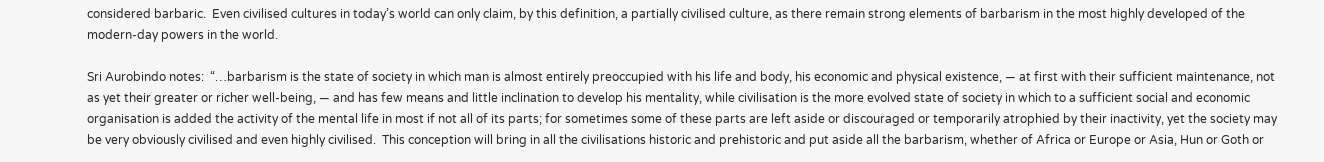considered barbaric.  Even civilised cultures in today’s world can only claim, by this definition, a partially civilised culture, as there remain strong elements of barbarism in the most highly developed of the modern-day powers in the world.

Sri Aurobindo notes:  “…barbarism is the state of society in which man is almost entirely preoccupied with his life and body, his economic and physical existence, — at first with their sufficient maintenance, not as yet their greater or richer well-being, — and has few means and little inclination to develop his mentality, while civilisation is the more evolved state of society in which to a sufficient social and economic organisation is added the activity of the mental life in most if not all of its parts; for sometimes some of these parts are left aside or discouraged or temporarily atrophied by their inactivity, yet the society may be very obviously civilised and even highly civilised.  This conception will bring in all the civilisations historic and prehistoric and put aside all the barbarism, whether of Africa or Europe or Asia, Hun or Goth or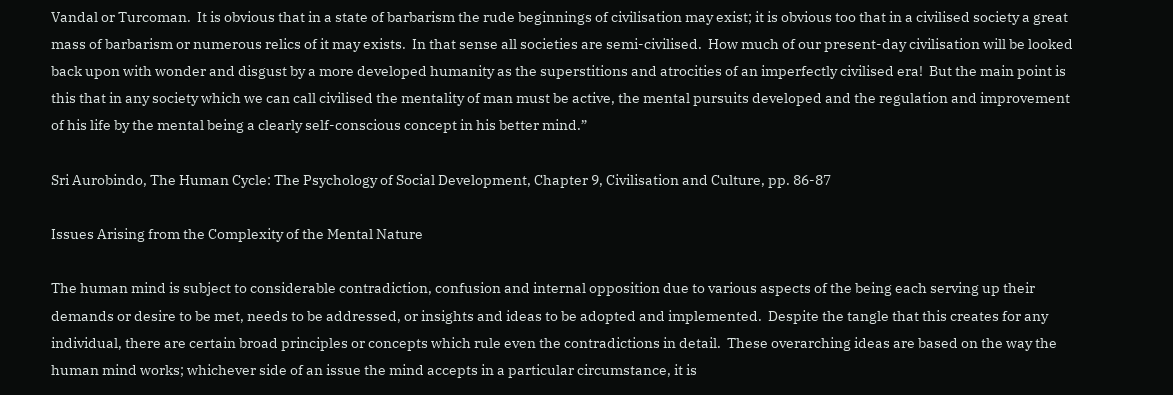Vandal or Turcoman.  It is obvious that in a state of barbarism the rude beginnings of civilisation may exist; it is obvious too that in a civilised society a great mass of barbarism or numerous relics of it may exists.  In that sense all societies are semi-civilised.  How much of our present-day civilisation will be looked back upon with wonder and disgust by a more developed humanity as the superstitions and atrocities of an imperfectly civilised era!  But the main point is this that in any society which we can call civilised the mentality of man must be active, the mental pursuits developed and the regulation and improvement of his life by the mental being a clearly self-conscious concept in his better mind.”

Sri Aurobindo, The Human Cycle: The Psychology of Social Development, Chapter 9, Civilisation and Culture, pp. 86-87

Issues Arising from the Complexity of the Mental Nature

The human mind is subject to considerable contradiction, confusion and internal opposition due to various aspects of the being each serving up their demands or desire to be met, needs to be addressed, or insights and ideas to be adopted and implemented.  Despite the tangle that this creates for any individual, there are certain broad principles or concepts which rule even the contradictions in detail.  These overarching ideas are based on the way the human mind works; whichever side of an issue the mind accepts in a particular circumstance, it is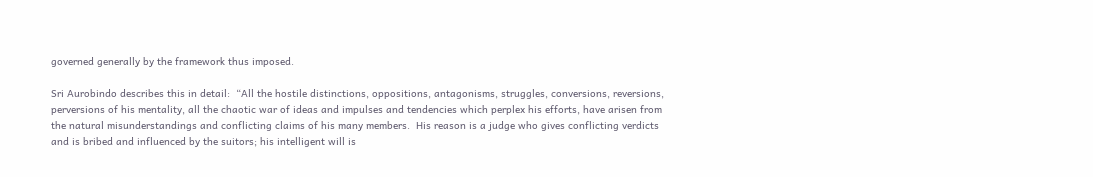governed generally by the framework thus imposed.

Sri Aurobindo describes this in detail:  “All the hostile distinctions, oppositions, antagonisms, struggles, conversions, reversions, perversions of his mentality, all the chaotic war of ideas and impulses and tendencies which perplex his efforts, have arisen from the natural misunderstandings and conflicting claims of his many members.  His reason is a judge who gives conflicting verdicts and is bribed and influenced by the suitors; his intelligent will is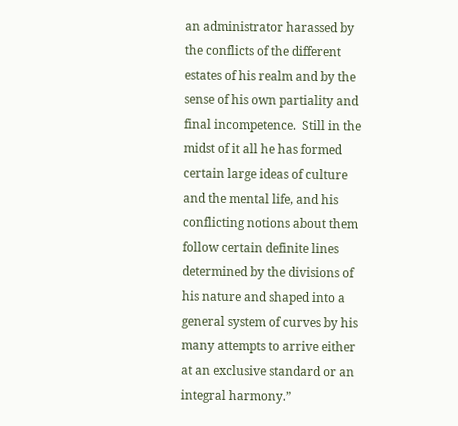an administrator harassed by the conflicts of the different estates of his realm and by the sense of his own partiality and final incompetence.  Still in the midst of it all he has formed certain large ideas of culture and the mental life, and his conflicting notions about them follow certain definite lines determined by the divisions of his nature and shaped into a general system of curves by his many attempts to arrive either at an exclusive standard or an integral harmony.”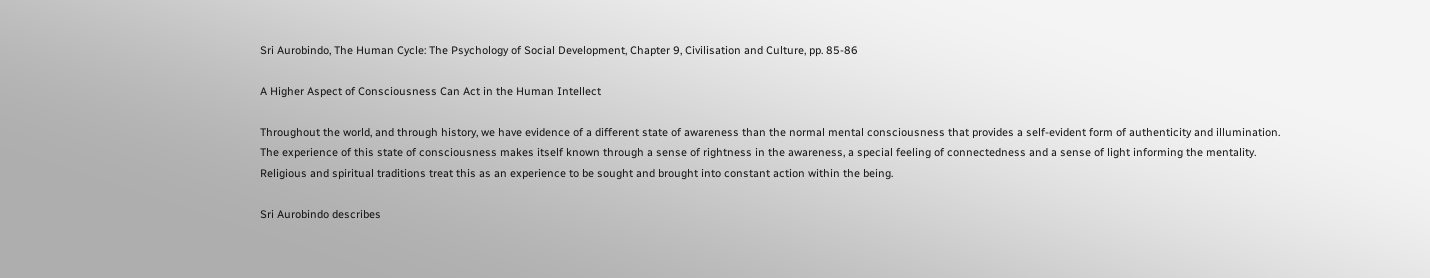Sri Aurobindo, The Human Cycle: The Psychology of Social Development, Chapter 9, Civilisation and Culture, pp. 85-86

A Higher Aspect of Consciousness Can Act in the Human Intellect

Throughout the world, and through history, we have evidence of a different state of awareness than the normal mental consciousness that provides a self-evident form of authenticity and illumination.  The experience of this state of consciousness makes itself known through a sense of rightness in the awareness, a special feeling of connectedness and a sense of light informing the mentality.  Religious and spiritual traditions treat this as an experience to be sought and brought into constant action within the being.

Sri Aurobindo describes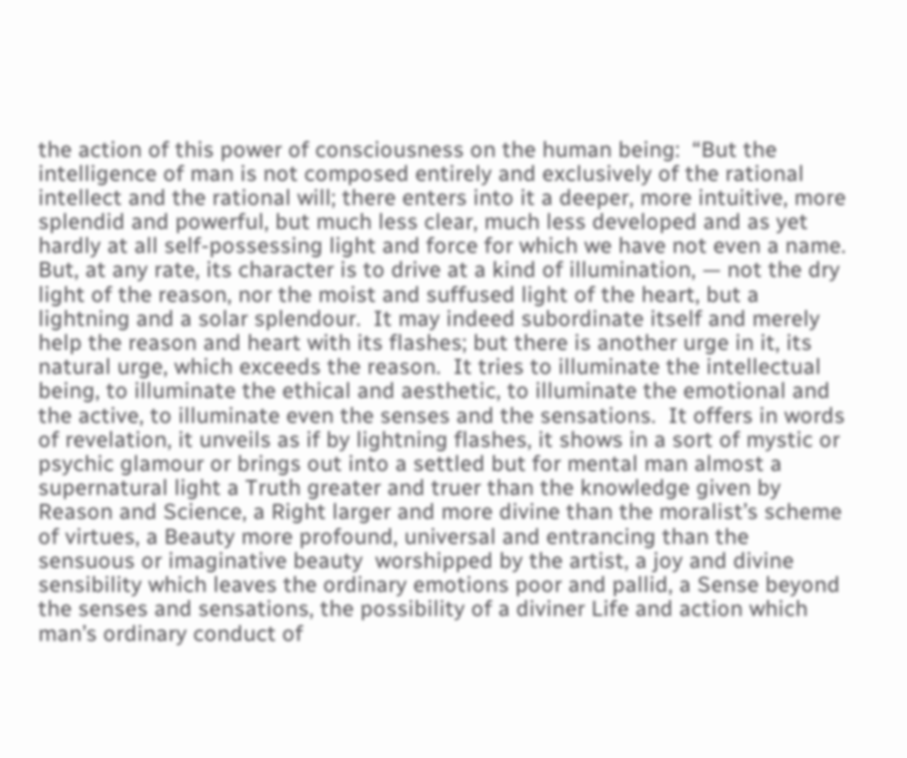the action of this power of consciousness on the human being:  “But the intelligence of man is not composed entirely and exclusively of the rational intellect and the rational will; there enters into it a deeper, more intuitive, more splendid and powerful, but much less clear, much less developed and as yet hardly at all self-possessing light and force for which we have not even a name.  But, at any rate, its character is to drive at a kind of illumination, — not the dry light of the reason, nor the moist and suffused light of the heart, but a lightning and a solar splendour.  It may indeed subordinate itself and merely help the reason and heart with its flashes; but there is another urge in it, its natural urge, which exceeds the reason.  It tries to illuminate the intellectual being, to illuminate the ethical and aesthetic, to illuminate the emotional and the active, to illuminate even the senses and the sensations.  It offers in words of revelation, it unveils as if by lightning flashes, it shows in a sort of mystic or psychic glamour or brings out into a settled but for mental man almost a supernatural light a Truth greater and truer than the knowledge given by Reason and Science, a Right larger and more divine than the moralist’s scheme of virtues, a Beauty more profound, universal and entrancing than the sensuous or imaginative beauty  worshipped by the artist, a joy and divine sensibility which leaves the ordinary emotions poor and pallid, a Sense beyond the senses and sensations, the possibility of a diviner Life and action which man’s ordinary conduct of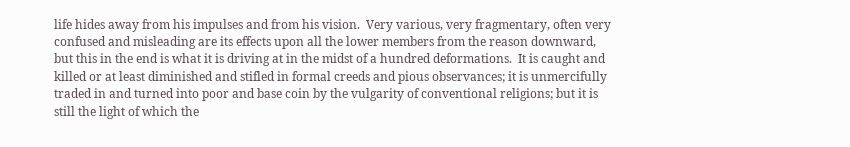life hides away from his impulses and from his vision.  Very various, very fragmentary, often very confused and misleading are its effects upon all the lower members from the reason downward, but this in the end is what it is driving at in the midst of a hundred deformations.  It is caught and killed or at least diminished and stifled in formal creeds and pious observances; it is unmercifully traded in and turned into poor and base coin by the vulgarity of conventional religions; but it is still the light of which the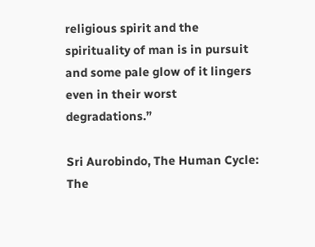religious spirit and the spirituality of man is in pursuit and some pale glow of it lingers even in their worst degradations.”

Sri Aurobindo, The Human Cycle: The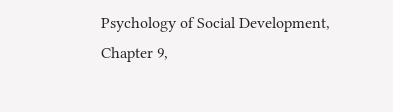Psychology of Social Development, Chapter 9,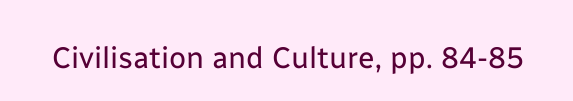Civilisation and Culture, pp. 84-85